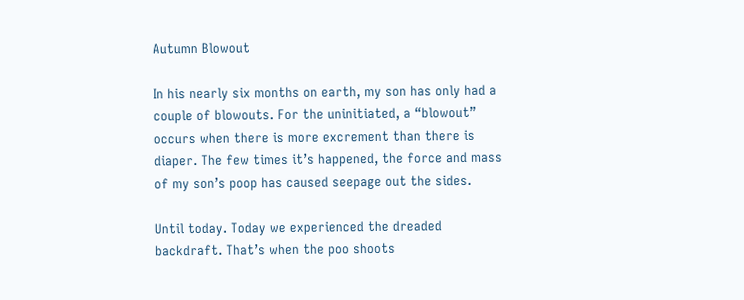Autumn Blowout

In his nearly six months on earth, my son has only had a couple of blowouts. For the uninitiated, a “blowout” occurs when there is more excrement than there is diaper. The few times it’s happened, the force and mass of my son’s poop has caused seepage out the sides.

Until today. Today we experienced the dreaded backdraft. That’s when the poo shoots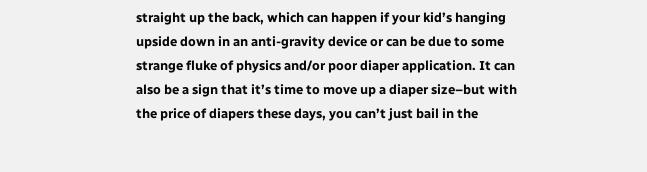straight up the back, which can happen if your kid’s hanging upside down in an anti-gravity device or can be due to some strange fluke of physics and/or poor diaper application. It can also be a sign that it’s time to move up a diaper size–but with the price of diapers these days, you can’t just bail in the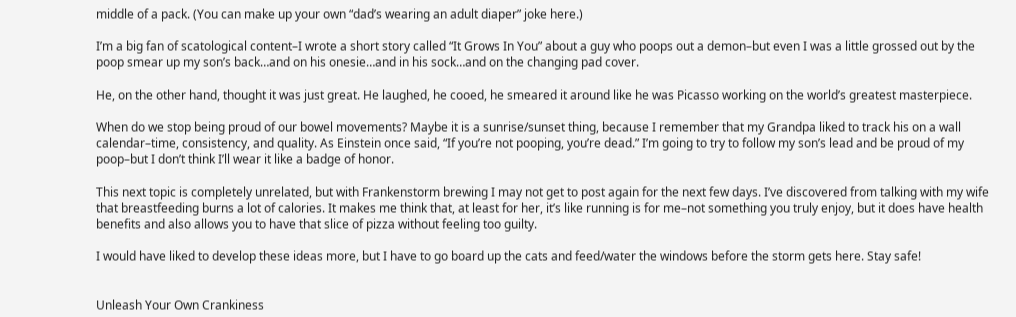middle of a pack. (You can make up your own “dad’s wearing an adult diaper” joke here.)

I’m a big fan of scatological content–I wrote a short story called “It Grows In You” about a guy who poops out a demon–but even I was a little grossed out by the poop smear up my son’s back…and on his onesie…and in his sock…and on the changing pad cover.

He, on the other hand, thought it was just great. He laughed, he cooed, he smeared it around like he was Picasso working on the world’s greatest masterpiece.

When do we stop being proud of our bowel movements? Maybe it is a sunrise/sunset thing, because I remember that my Grandpa liked to track his on a wall calendar–time, consistency, and quality. As Einstein once said, “If you’re not pooping, you’re dead.” I’m going to try to follow my son’s lead and be proud of my poop–but I don’t think I’ll wear it like a badge of honor.

This next topic is completely unrelated, but with Frankenstorm brewing I may not get to post again for the next few days. I’ve discovered from talking with my wife that breastfeeding burns a lot of calories. It makes me think that, at least for her, it’s like running is for me–not something you truly enjoy, but it does have health benefits and also allows you to have that slice of pizza without feeling too guilty.

I would have liked to develop these ideas more, but I have to go board up the cats and feed/water the windows before the storm gets here. Stay safe!


Unleash Your Own Crankiness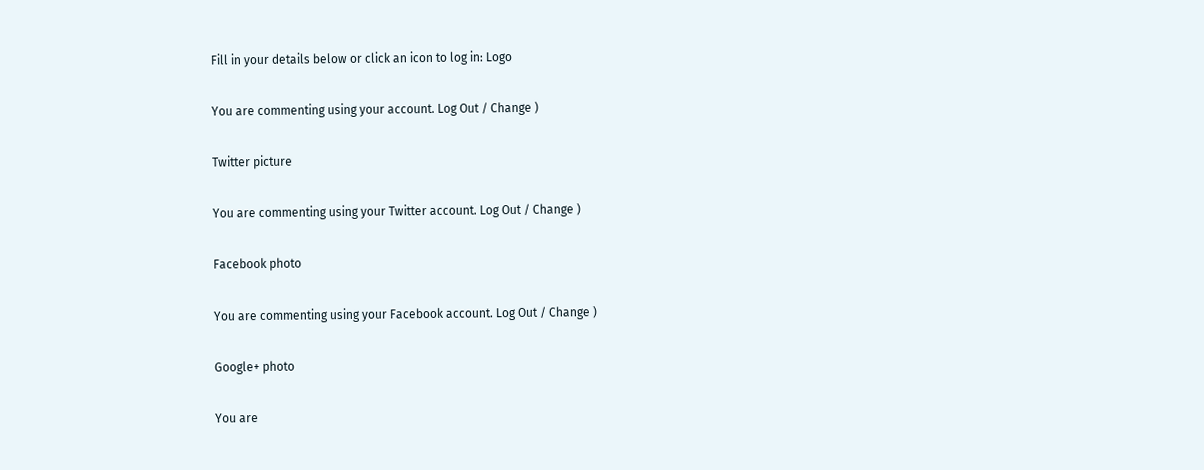Fill in your details below or click an icon to log in: Logo

You are commenting using your account. Log Out / Change )

Twitter picture

You are commenting using your Twitter account. Log Out / Change )

Facebook photo

You are commenting using your Facebook account. Log Out / Change )

Google+ photo

You are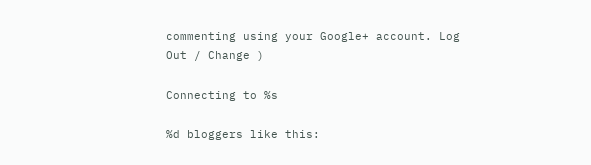commenting using your Google+ account. Log Out / Change )

Connecting to %s

%d bloggers like this: